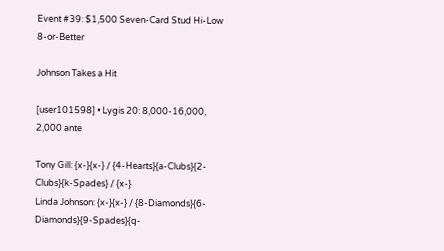Event #39: $1,500 Seven-Card Stud Hi-Low 8-or-Better

Johnson Takes a Hit

[user101598] • Lygis 20: 8,000-16,000, 2,000 ante

Tony Gill: {x-}{x-} / {4-Hearts}{a-Clubs}{2-Clubs}{k-Spades} / {x-}
Linda Johnson: {x-}{x-} / {8-Diamonds}{6-Diamonds}{9-Spades}{q-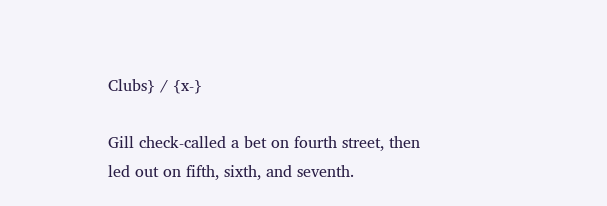Clubs} / {x-}

Gill check-called a bet on fourth street, then led out on fifth, sixth, and seventh.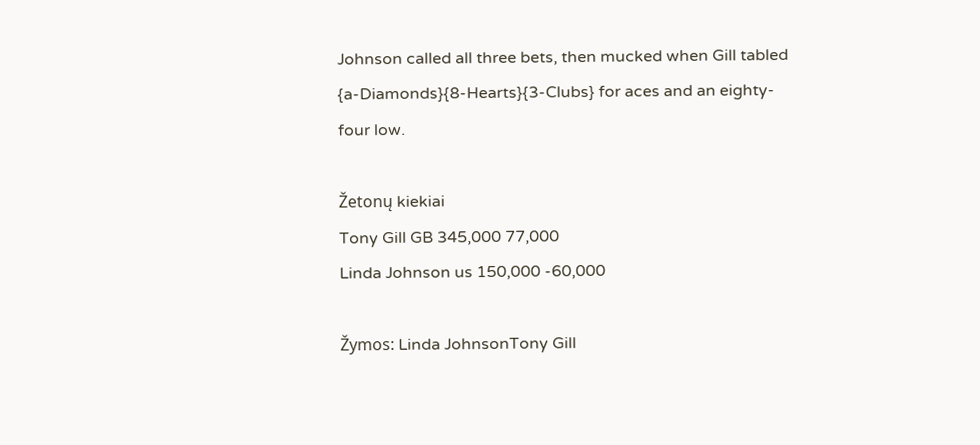Johnson called all three bets, then mucked when Gill tabled {a-Diamonds}{8-Hearts}{3-Clubs} for aces and an eighty-four low.

Žetonų kiekiai
Tony Gill GB 345,000 77,000
Linda Johnson us 150,000 -60,000

Žymos: Linda JohnsonTony Gill